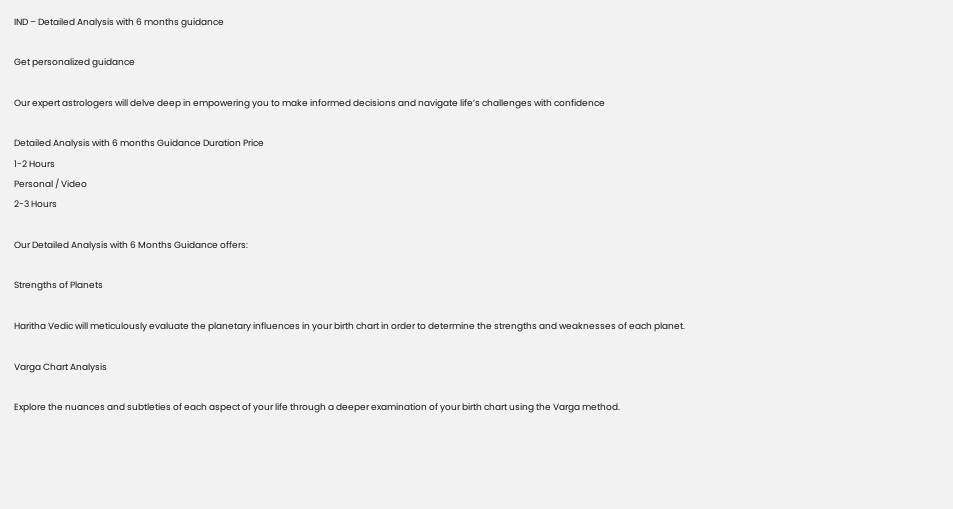IND – Detailed Analysis with 6 months guidance

Get personalized guidance

Our expert astrologers will delve deep in empowering you to make informed decisions and navigate life’s challenges with confidence

Detailed Analysis with 6 months Guidance Duration Price
1-2 Hours
Personal / Video
2-3 Hours

Our Detailed Analysis with 6 Months Guidance offers:

Strengths of Planets

Haritha Vedic will meticulously evaluate the planetary influences in your birth chart in order to determine the strengths and weaknesses of each planet.

Varga Chart Analysis

Explore the nuances and subtleties of each aspect of your life through a deeper examination of your birth chart using the Varga method.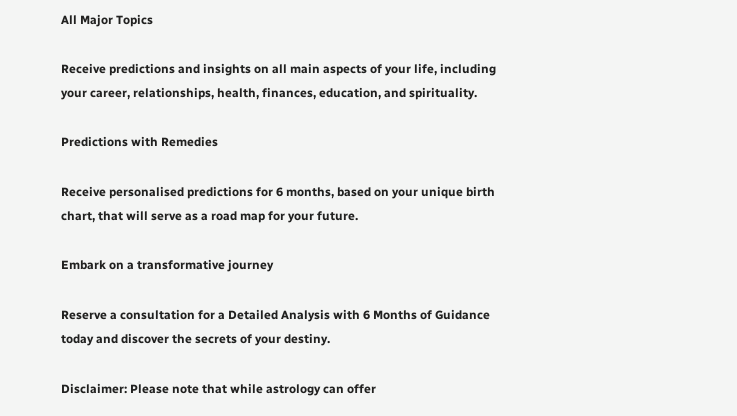All Major Topics

Receive predictions and insights on all main aspects of your life, including your career, relationships, health, finances, education, and spirituality.

Predictions with Remedies

Receive personalised predictions for 6 months, based on your unique birth chart, that will serve as a road map for your future.

Embark on a transformative journey

Reserve a consultation for a Detailed Analysis with 6 Months of Guidance today and discover the secrets of your destiny.

Disclaimer: Please note that while astrology can offer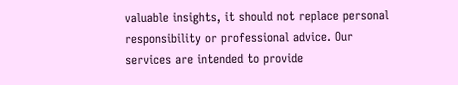valuable insights, it should not replace personal responsibility or professional advice. Our services are intended to provide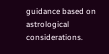guidance based on astrological considerations.